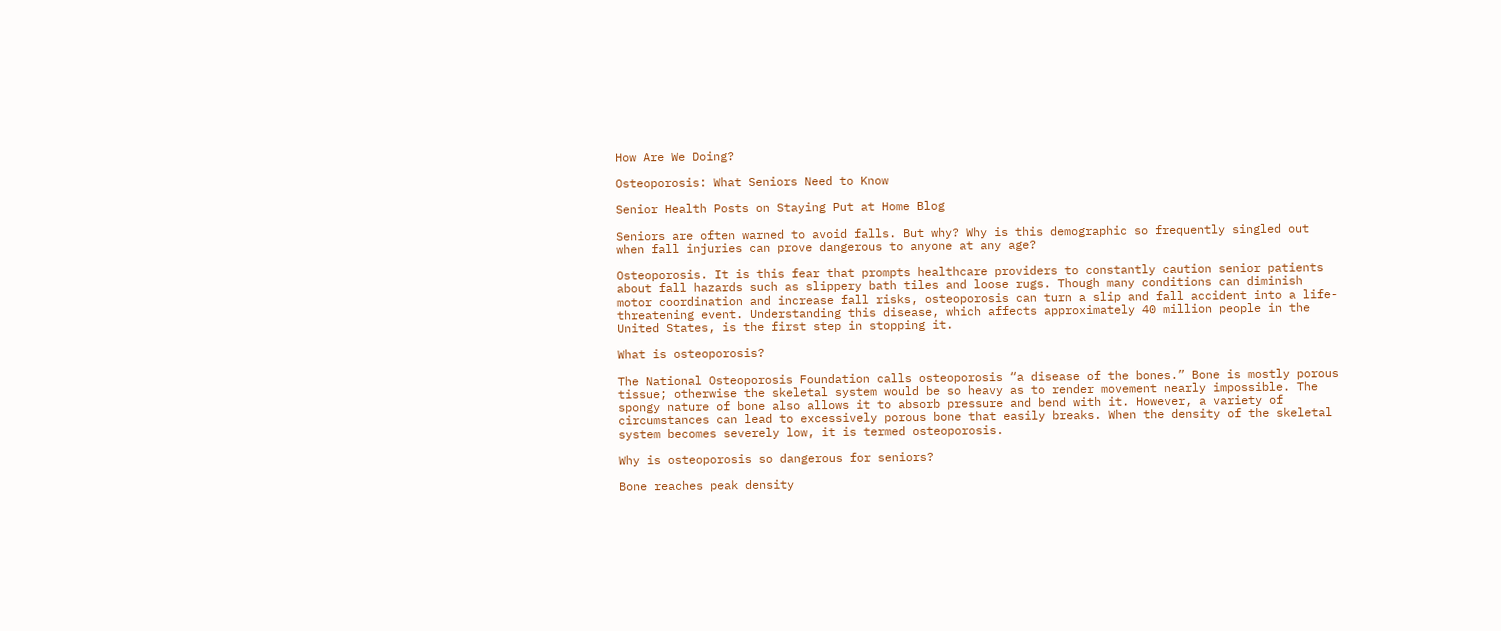How Are We Doing?

Osteoporosis: What Seniors Need to Know

Senior Health Posts on Staying Put at Home Blog

Seniors are often warned to avoid falls. But why? Why is this demographic so frequently singled out when fall injuries can prove dangerous to anyone at any age?

Osteoporosis. It is this fear that prompts healthcare providers to constantly caution senior patients about fall hazards such as slippery bath tiles and loose rugs. Though many conditions can diminish motor coordination and increase fall risks, osteoporosis can turn a slip and fall accident into a life-threatening event. Understanding this disease, which affects approximately 40 million people in the United States, is the first step in stopping it.

What is osteoporosis?

The National Osteoporosis Foundation calls osteoporosis “a disease of the bones.” Bone is mostly porous tissue; otherwise the skeletal system would be so heavy as to render movement nearly impossible. The spongy nature of bone also allows it to absorb pressure and bend with it. However, a variety of circumstances can lead to excessively porous bone that easily breaks. When the density of the skeletal system becomes severely low, it is termed osteoporosis.

Why is osteoporosis so dangerous for seniors?

Bone reaches peak density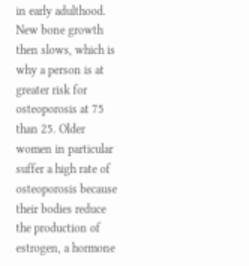in early adulthood. New bone growth then slows, which is why a person is at greater risk for osteoporosis at 75 than 25. Older women in particular suffer a high rate of osteoporosis because their bodies reduce the production of estrogen, a hormone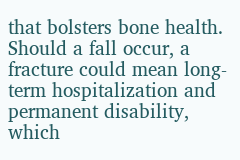that bolsters bone health. Should a fall occur, a fracture could mean long-term hospitalization and permanent disability, which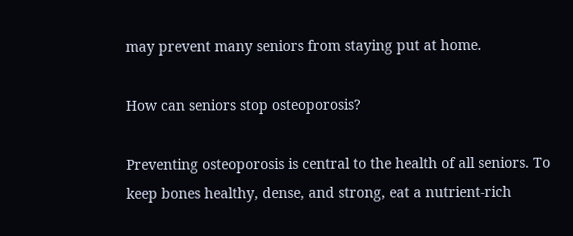may prevent many seniors from staying put at home.

How can seniors stop osteoporosis?

Preventing osteoporosis is central to the health of all seniors. To keep bones healthy, dense, and strong, eat a nutrient-rich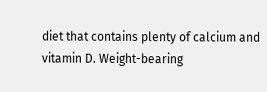diet that contains plenty of calcium and vitamin D. Weight-bearing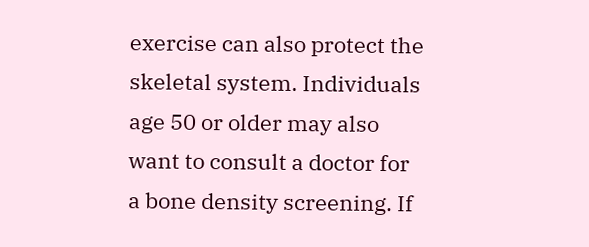exercise can also protect the skeletal system. Individuals age 50 or older may also want to consult a doctor for a bone density screening. If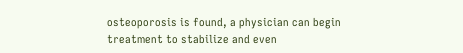osteoporosis is found, a physician can begin treatment to stabilize and even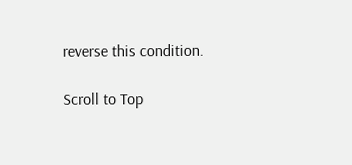reverse this condition.

Scroll to Top